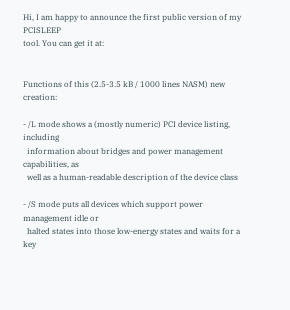Hi, I am happy to announce the first public version of my PCISLEEP
tool. You can get it at:


Functions of this (2.5-3.5 kB / 1000 lines NASM) new creation:

- /L mode shows a (mostly numeric) PCI device listing, including
  information about bridges and power management capabilities, as
  well as a human-readable description of the device class

- /S mode puts all devices which support power management idle or
  halted states into those low-energy states and waits for a key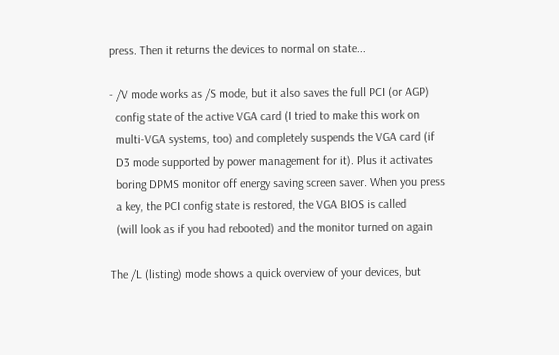press. Then it returns the devices to normal on state...

- /V mode works as /S mode, but it also saves the full PCI (or AGP)
  config state of the active VGA card (I tried to make this work on
  multi-VGA systems, too) and completely suspends the VGA card (if
  D3 mode supported by power management for it). Plus it activates
  boring DPMS monitor off energy saving screen saver. When you press
  a key, the PCI config state is restored, the VGA BIOS is called
  (will look as if you had rebooted) and the monitor turned on again

The /L (listing) mode shows a quick overview of your devices, but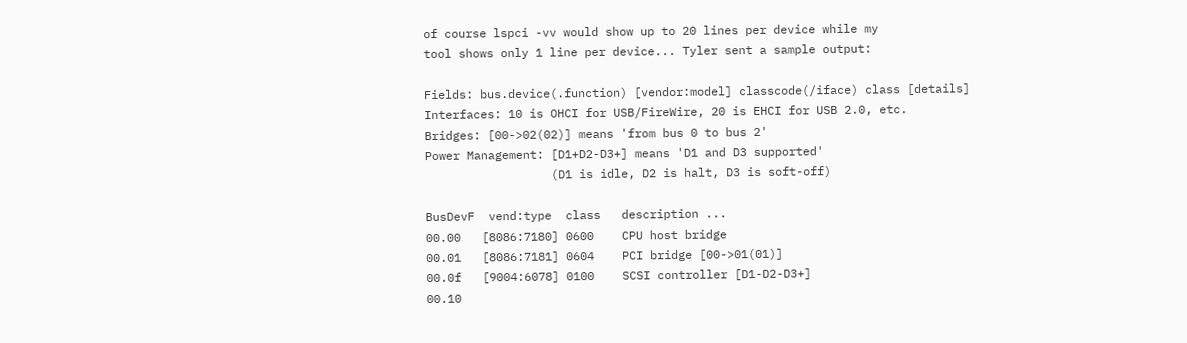of course lspci -vv would show up to 20 lines per device while my
tool shows only 1 line per device... Tyler sent a sample output:

Fields: bus.device(.function) [vendor:model] classcode(/iface) class [details]
Interfaces: 10 is OHCI for USB/FireWire, 20 is EHCI for USB 2.0, etc.
Bridges: [00->02(02)] means 'from bus 0 to bus 2'
Power Management: [D1+D2-D3+] means 'D1 and D3 supported'
                  (D1 is idle, D2 is halt, D3 is soft-off)

BusDevF  vend:type  class   description ...
00.00   [8086:7180] 0600    CPU host bridge
00.01   [8086:7181] 0604    PCI bridge [00->01(01)]
00.0f   [9004:6078] 0100    SCSI controller [D1-D2-D3+]
00.10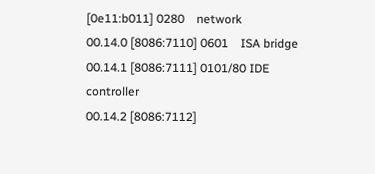[0e11:b011] 0280    network
00.14.0 [8086:7110] 0601    ISA bridge
00.14.1 [8086:7111] 0101/80 IDE controller
00.14.2 [8086:7112]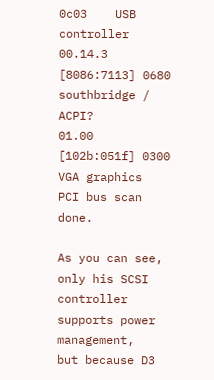0c03    USB controller
00.14.3 [8086:7113] 0680    southbridge / ACPI?
01.00   [102b:051f] 0300    VGA graphics
PCI bus scan done.

As you can see, only his SCSI controller supports power management,
but because D3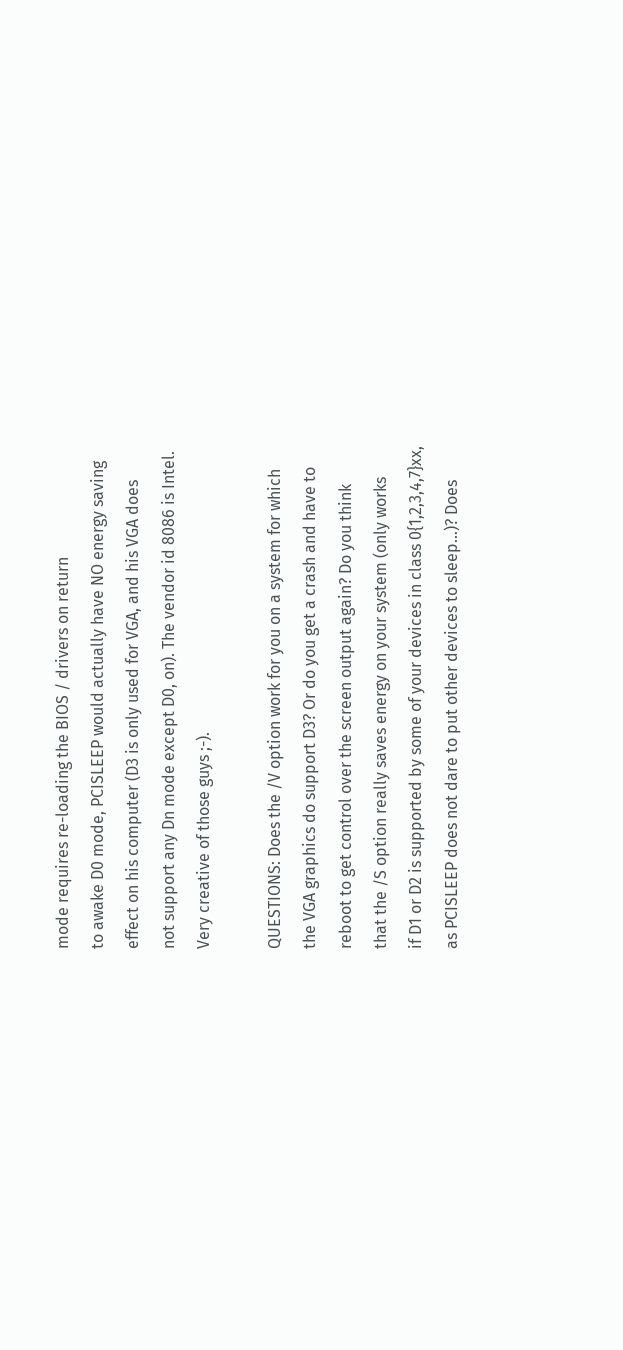mode requires re-loading the BIOS / drivers on return
to awake D0 mode, PCISLEEP would actually have NO energy saving
effect on his computer (D3 is only used for VGA, and his VGA does
not support any Dn mode except D0, on). The vendor id 8086 is Intel.
Very creative of those guys ;-).

QUESTIONS: Does the /V option work for you on a system for which
the VGA graphics do support D3? Or do you get a crash and have to
reboot to get control over the screen output again? Do you think
that the /S option really saves energy on your system (only works
if D1 or D2 is supported by some of your devices in class 0{1,2,3,4,7}xx,
as PCISLEEP does not dare to put other devices to sleep...)? Does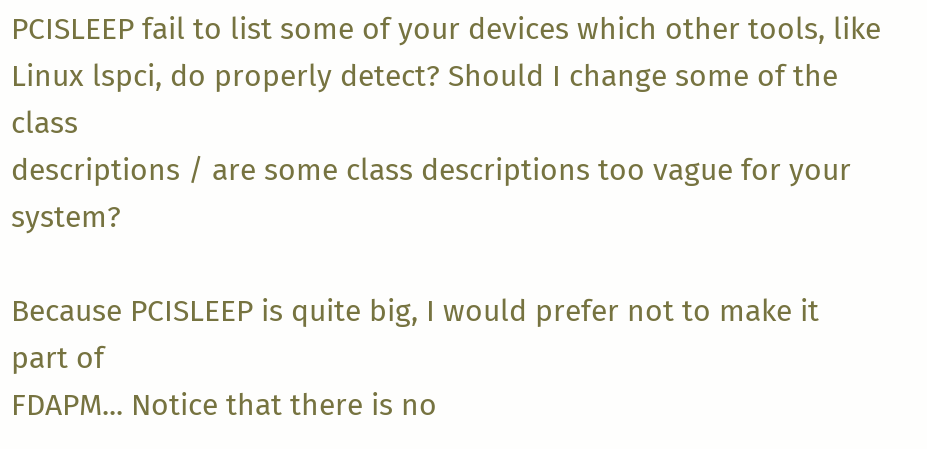PCISLEEP fail to list some of your devices which other tools, like
Linux lspci, do properly detect? Should I change some of the class
descriptions / are some class descriptions too vague for your system?

Because PCISLEEP is quite big, I would prefer not to make it part of
FDAPM... Notice that there is no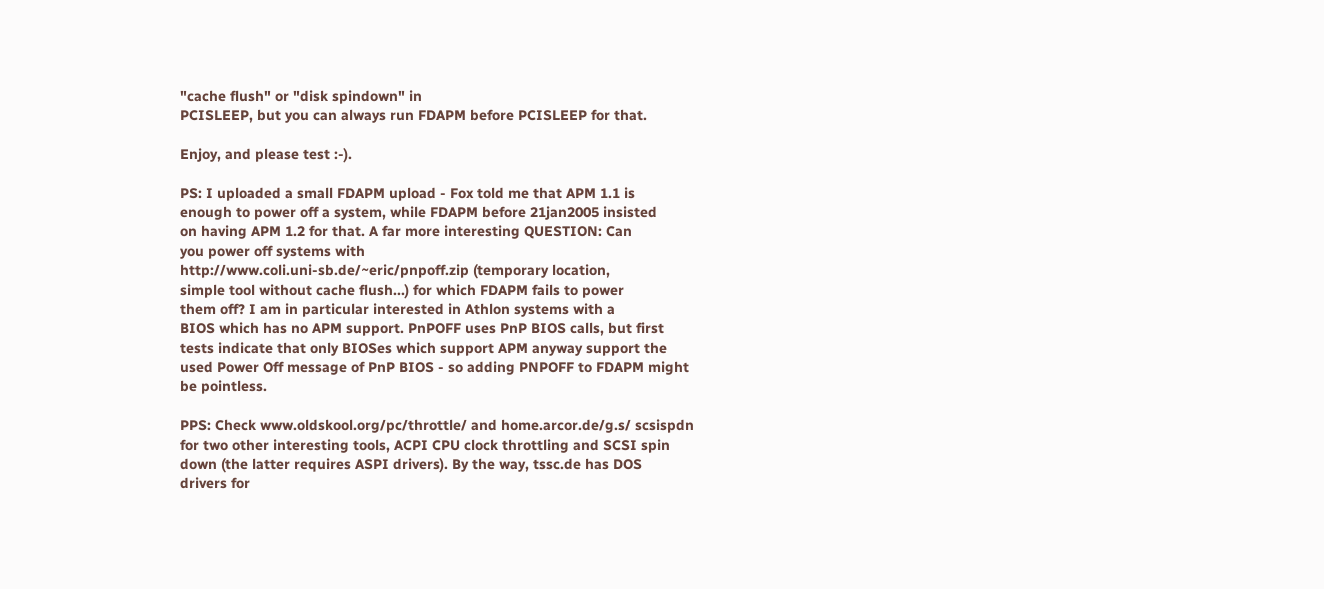"cache flush" or "disk spindown" in
PCISLEEP, but you can always run FDAPM before PCISLEEP for that.

Enjoy, and please test :-).

PS: I uploaded a small FDAPM upload - Fox told me that APM 1.1 is
enough to power off a system, while FDAPM before 21jan2005 insisted
on having APM 1.2 for that. A far more interesting QUESTION: Can
you power off systems with
http://www.coli.uni-sb.de/~eric/pnpoff.zip (temporary location,
simple tool without cache flush...) for which FDAPM fails to power
them off? I am in particular interested in Athlon systems with a
BIOS which has no APM support. PnPOFF uses PnP BIOS calls, but first
tests indicate that only BIOSes which support APM anyway support the
used Power Off message of PnP BIOS - so adding PNPOFF to FDAPM might
be pointless.

PPS: Check www.oldskool.org/pc/throttle/ and home.arcor.de/g.s/ scsispdn
for two other interesting tools, ACPI CPU clock throttling and SCSI spin
down (the latter requires ASPI drivers). By the way, tssc.de has DOS
drivers for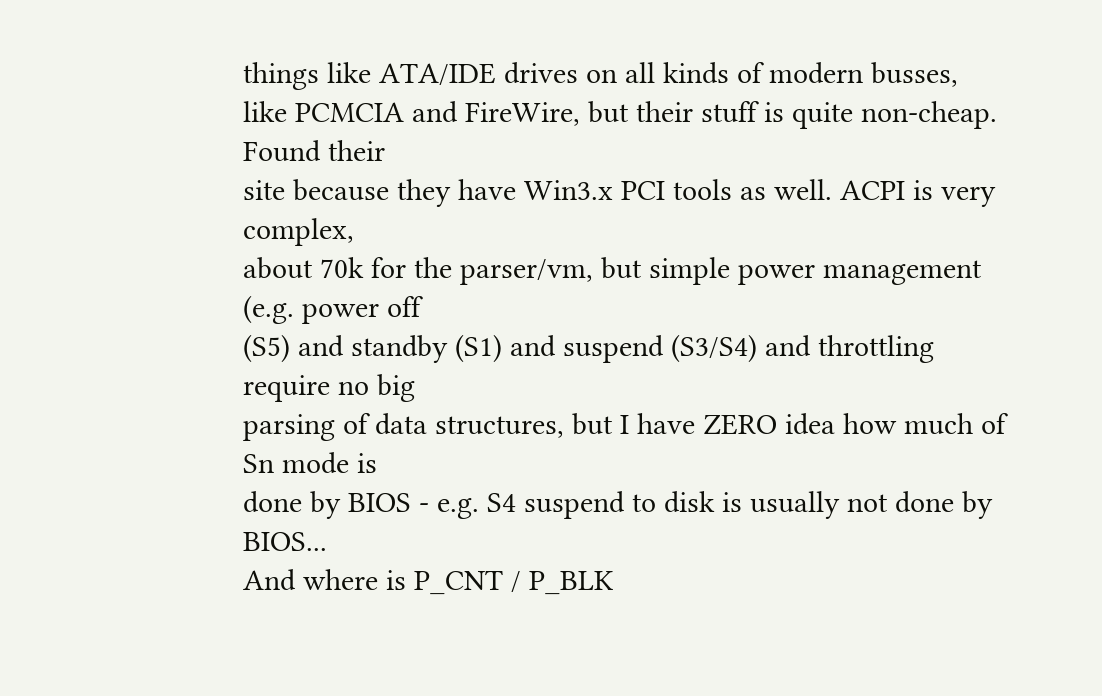things like ATA/IDE drives on all kinds of modern busses,
like PCMCIA and FireWire, but their stuff is quite non-cheap. Found their
site because they have Win3.x PCI tools as well. ACPI is very complex,
about 70k for the parser/vm, but simple power management (e.g. power off
(S5) and standby (S1) and suspend (S3/S4) and throttling require no big
parsing of data structures, but I have ZERO idea how much of Sn mode is
done by BIOS - e.g. S4 suspend to disk is usually not done by BIOS...
And where is P_CNT / P_BLK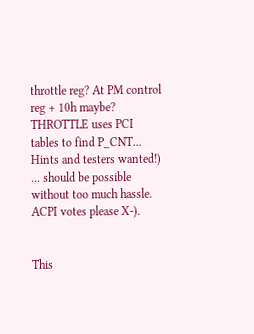throttle reg? At PM control reg + 10h maybe?
THROTTLE uses PCI tables to find P_CNT... Hints and testers wanted!)
... should be possible without too much hassle. ACPI votes please X-).


This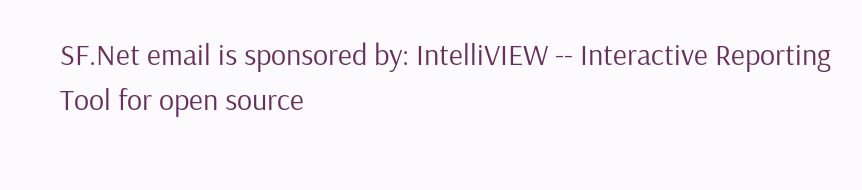SF.Net email is sponsored by: IntelliVIEW -- Interactive Reporting
Tool for open source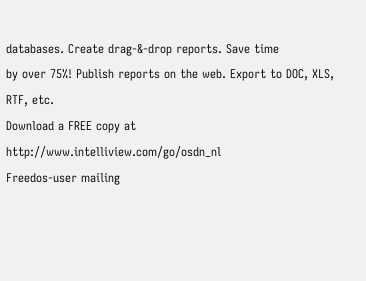databases. Create drag-&-drop reports. Save time
by over 75%! Publish reports on the web. Export to DOC, XLS, RTF, etc.
Download a FREE copy at http://www.intelliview.com/go/osdn_nl
Freedos-user mailing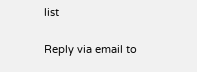list

Reply via email to